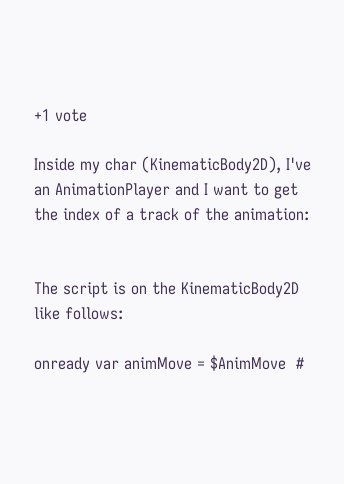+1 vote

Inside my char (KinematicBody2D), I've an AnimationPlayer and I want to get the index of a track of the animation:


The script is on the KinematicBody2D like follows:

onready var animMove = $AnimMove  #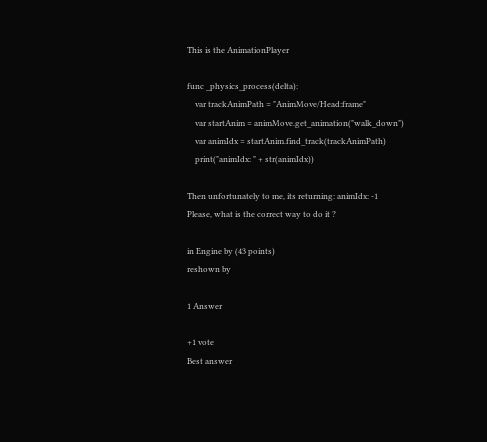This is the AnimationPlayer

func _physics_process(delta):
    var trackAnimPath = "AnimMove/Head:frame"
    var startAnim = animMove.get_animation("walk_down")
    var animIdx = startAnim.find_track(trackAnimPath)
    print("animIdx: " + str(animIdx))

Then unfortunately to me, its returning: animIdx: -1
Please, what is the correct way to do it ?

in Engine by (43 points)
reshown by

1 Answer

+1 vote
Best answer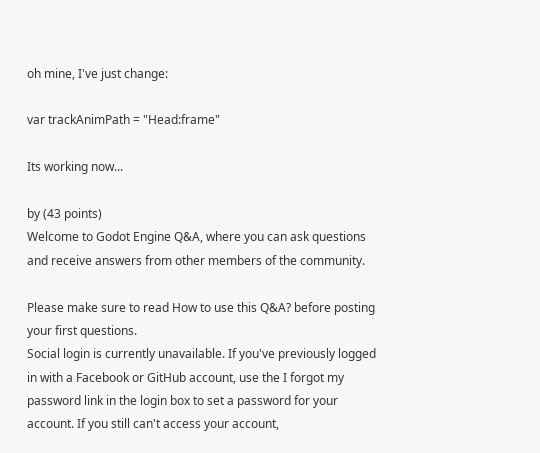oh mine, I've just change:

var trackAnimPath = "Head:frame"

Its working now...

by (43 points)
Welcome to Godot Engine Q&A, where you can ask questions and receive answers from other members of the community.

Please make sure to read How to use this Q&A? before posting your first questions.
Social login is currently unavailable. If you've previously logged in with a Facebook or GitHub account, use the I forgot my password link in the login box to set a password for your account. If you still can't access your account,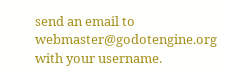send an email to webmaster@godotengine.org with your username.